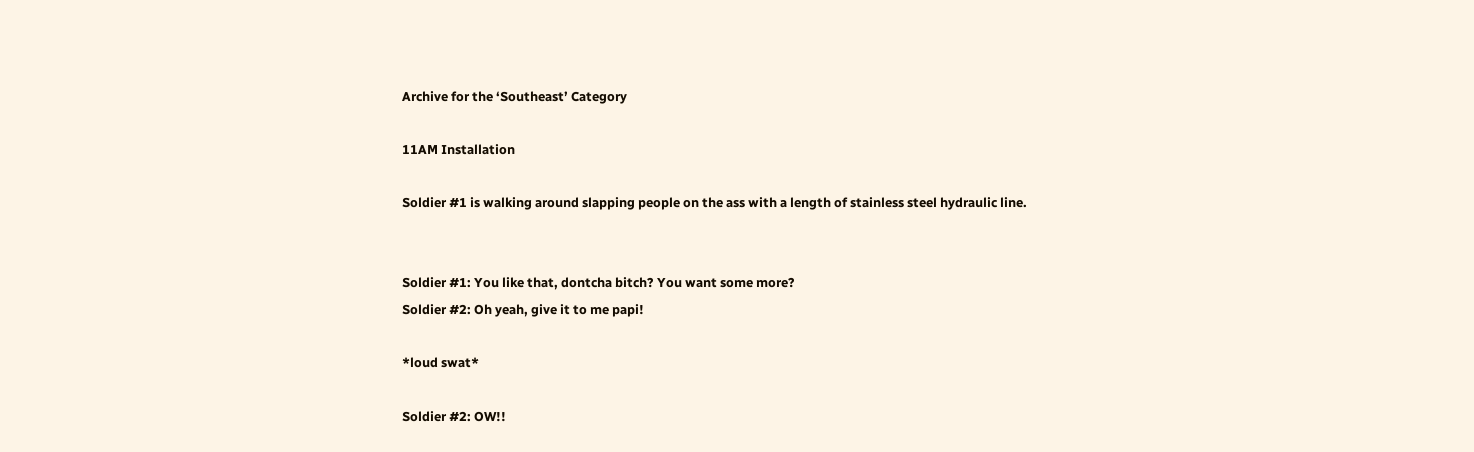Archive for the ‘Southeast’ Category

11AM Installation

Soldier #1 is walking around slapping people on the ass with a length of stainless steel hydraulic line.


Soldier #1: You like that, dontcha bitch? You want some more?
Soldier #2: Oh yeah, give it to me papi!

*loud swat*

Soldier #2: OW!!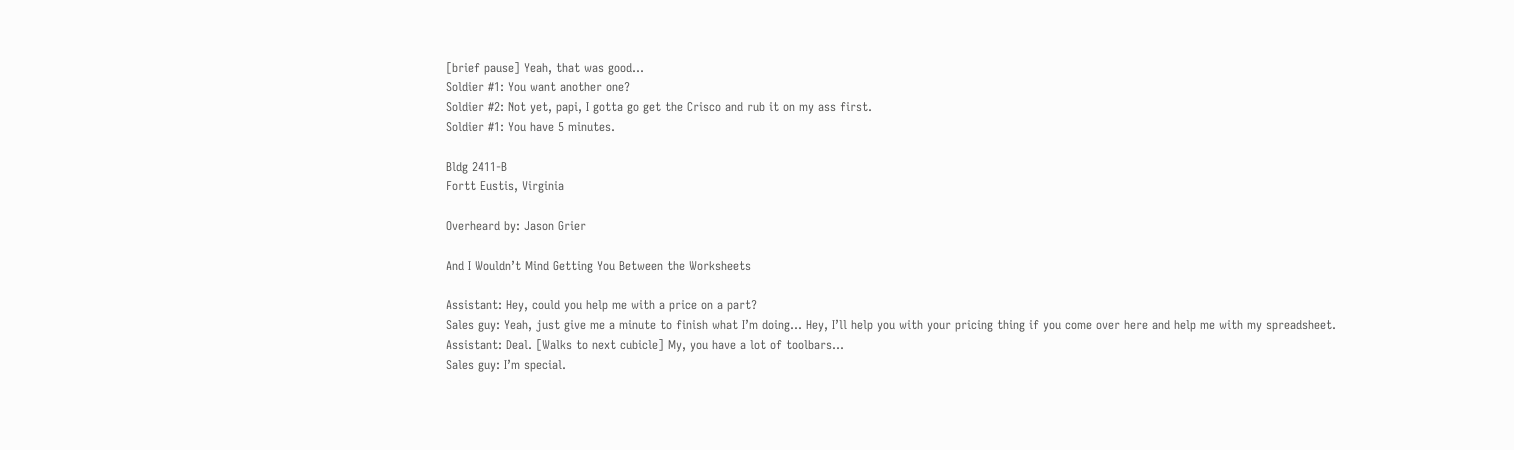[brief pause] Yeah, that was good…
Soldier #1: You want another one?
Soldier #2: Not yet, papi, I gotta go get the Crisco and rub it on my ass first.
Soldier #1: You have 5 minutes.

Bldg 2411‑B
Fortt Eustis, Virginia

Overheard by: Jason Grier

And I Wouldn’t Mind Getting You Between the Worksheets

Assistant: Hey, could you help me with a price on a part?
Sales guy: Yeah, just give me a minute to finish what I’m doing… Hey, I’ll help you with your pricing thing if you come over here and help me with my spreadsheet.
Assistant: Deal. [Walks to next cubicle] My, you have a lot of toolbars…
Sales guy: I’m special.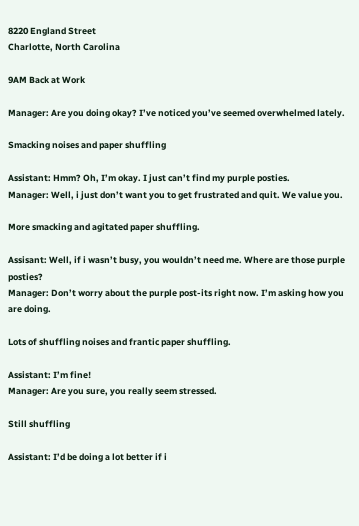8220 England Street
Charlotte, North Carolina

9AM Back at Work

Manager: Are you doing okay? I’ve noticed you’ve seemed overwhelmed lately.

Smacking noises and paper shuffling

Assistant: Hmm? Oh, I’m okay. I just can’t find my purple posties.
Manager: Well, i just don’t want you to get frustrated and quit. We value you.

More smacking and agitated paper shuffling.

Assisant: Well, if i wasn’t busy, you wouldn’t need me. Where are those purple posties?
Manager: Don’t worry about the purple post-its right now. I’m asking how you are doing.

Lots of shuffling noises and frantic paper shuffling.

Assistant: I’m fine!
Manager: Are you sure, you really seem stressed.

Still shuffling

Assistant: I’d be doing a lot better if i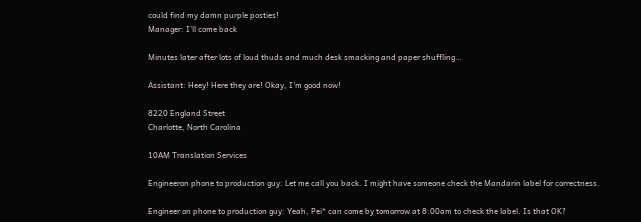could find my damn purple posties!
Manager: I’ll come back

Minutes later after lots of loud thuds and much desk smacking and paper shuffling…

Assistant: Heey! Here they are! Okay, I’m good now!

8220 England Street
Charlotte, North Carolina

10AM Translation Services

Engineeron phone to production guy: Let me call you back. I might have someone check the Mandarin label for correctness.

Engineer on phone to production guy: Yeah, Pei* can come by tomorrow at 8:00am to check the label. Is that OK?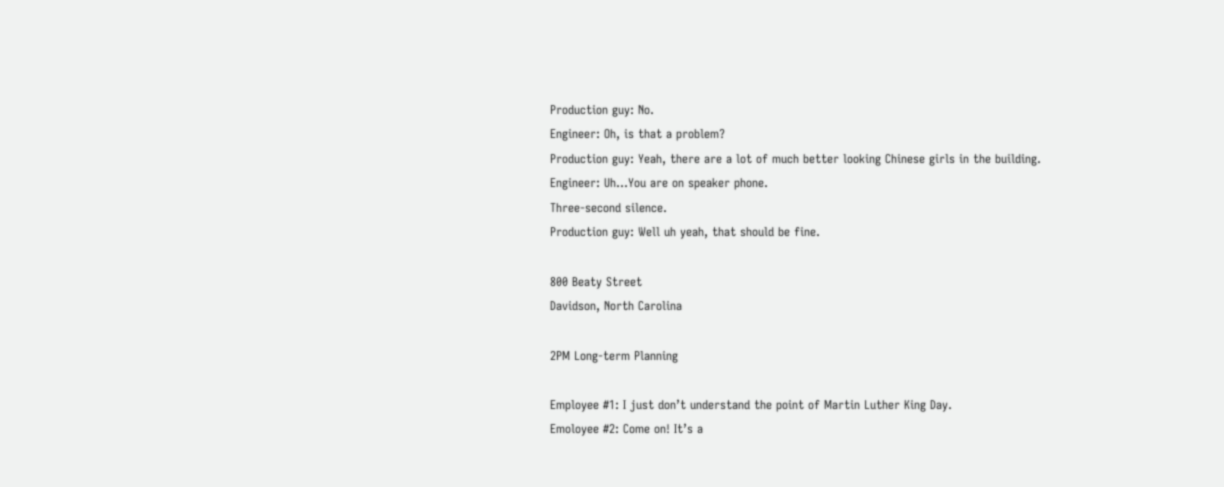Production guy: No.
Engineer: Oh, is that a problem?
Production guy: Yeah, there are a lot of much better looking Chinese girls in the building.
Engineer: Uh…You are on speaker phone.
Three-second silence.
Production guy: Well uh yeah, that should be fine.

800 Beaty Street
Davidson, North Carolina

2PM Long-term Planning

Employee #1: I just don’t understand the point of Martin Luther King Day.
Emoloyee #2: Come on! It’s a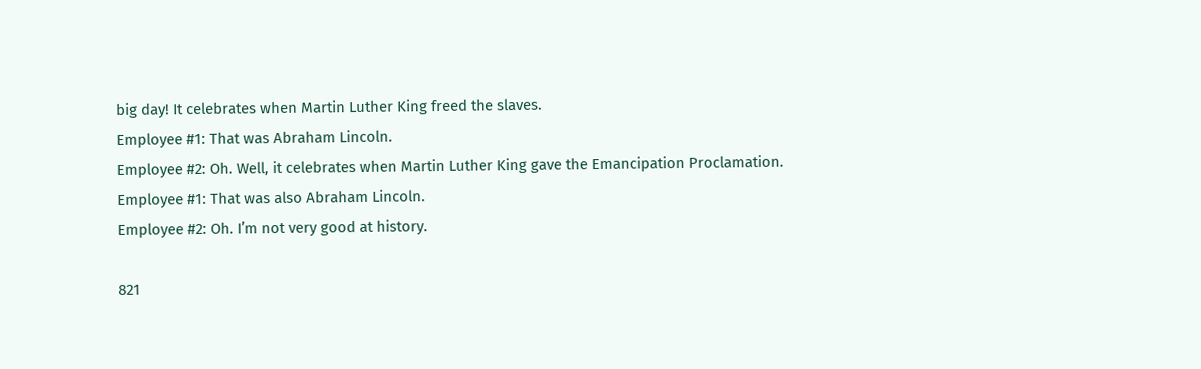big day! It celebrates when Martin Luther King freed the slaves.
Employee #1: That was Abraham Lincoln.
Employee #2: Oh. Well, it celebrates when Martin Luther King gave the Emancipation Proclamation.
Employee #1: That was also Abraham Lincoln.
Employee #2: Oh. I’m not very good at history.

821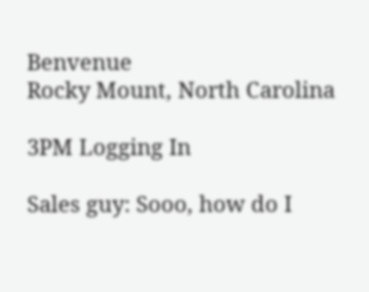Benvenue
Rocky Mount, North Carolina

3PM Logging In

Sales guy: Sooo, how do I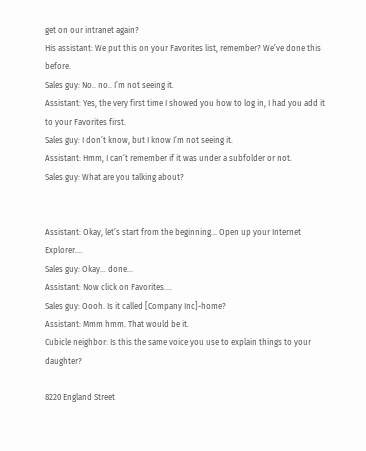get on our intranet again?
His assistant: We put this on your Favorites list, remember? We’ve done this before.
Sales guy: No.. no.. I’m not seeing it.
Assistant: Yes, the very first time I showed you how to log in, I had you add it to your Favorites first.
Sales guy: I don’t know, but I know I’m not seeing it.
Assistant: Hmm, I can’t remember if it was under a subfolder or not.
Sales guy: What are you talking about?


Assistant: Okay, let’s start from the beginning… Open up your Internet Explorer.…
Sales guy: Okay… done…
Assistant: Now click on Favorites.…
Sales guy: Oooh. Is it called [Company Inc]-home?
Assistant: Mmm hmm. That would be it.
Cubicle neighbor: Is this the same voice you use to explain things to your daughter?

8220 England Street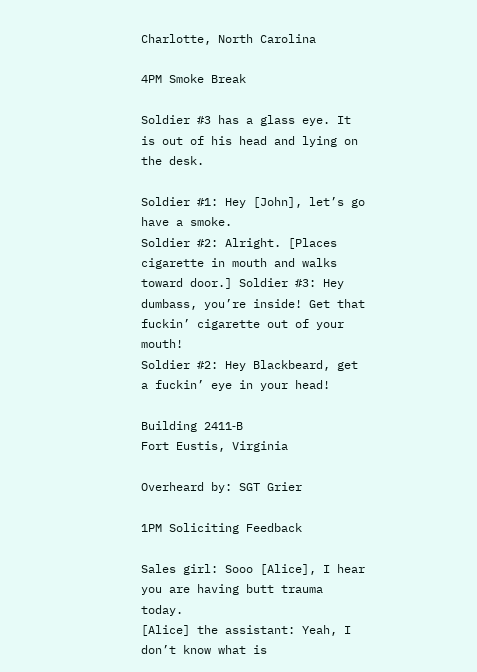Charlotte, North Carolina

4PM Smoke Break

Soldier #3 has a glass eye. It is out of his head and lying on the desk.

Soldier #1: Hey [John], let’s go have a smoke.
Soldier #2: Alright. [Places cigarette in mouth and walks toward door.] Soldier #3: Hey dumbass, you’re inside! Get that fuckin’ cigarette out of your mouth!
Soldier #2: Hey Blackbeard, get a fuckin’ eye in your head!

Building 2411‑B
Fort Eustis, Virginia

Overheard by: SGT Grier

1PM Soliciting Feedback

Sales girl: Sooo [Alice], I hear you are having butt trauma today.
[Alice] the assistant: Yeah, I don’t know what is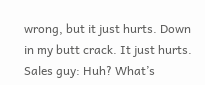wrong, but it just hurts. Down in my butt crack. It just hurts.
Sales guy: Huh? What’s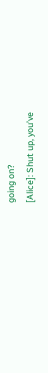going on?
[Alice]: Shut up, you’ve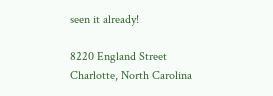seen it already!

8220 England Street
Charlotte, North Carolina